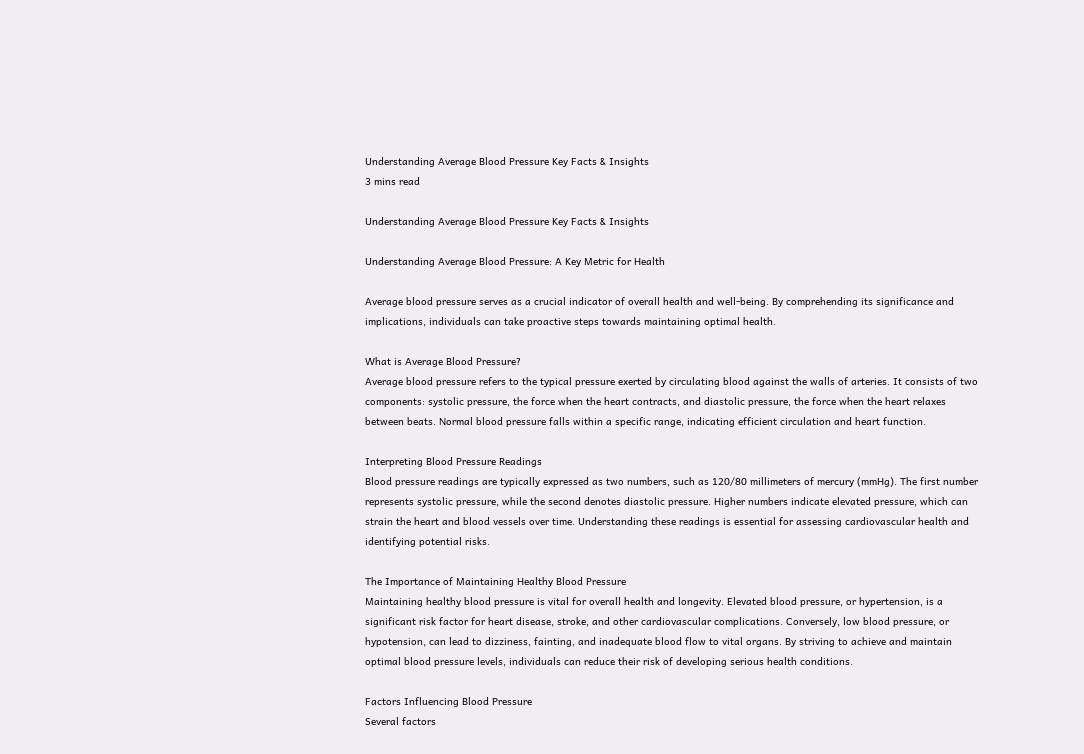Understanding Average Blood Pressure Key Facts & Insights
3 mins read

Understanding Average Blood Pressure Key Facts & Insights

Understanding Average Blood Pressure: A Key Metric for Health

Average blood pressure serves as a crucial indicator of overall health and well-being. By comprehending its significance and implications, individuals can take proactive steps towards maintaining optimal health.

What is Average Blood Pressure?
Average blood pressure refers to the typical pressure exerted by circulating blood against the walls of arteries. It consists of two components: systolic pressure, the force when the heart contracts, and diastolic pressure, the force when the heart relaxes between beats. Normal blood pressure falls within a specific range, indicating efficient circulation and heart function.

Interpreting Blood Pressure Readings
Blood pressure readings are typically expressed as two numbers, such as 120/80 millimeters of mercury (mmHg). The first number represents systolic pressure, while the second denotes diastolic pressure. Higher numbers indicate elevated pressure, which can strain the heart and blood vessels over time. Understanding these readings is essential for assessing cardiovascular health and identifying potential risks.

The Importance of Maintaining Healthy Blood Pressure
Maintaining healthy blood pressure is vital for overall health and longevity. Elevated blood pressure, or hypertension, is a significant risk factor for heart disease, stroke, and other cardiovascular complications. Conversely, low blood pressure, or hypotension, can lead to dizziness, fainting, and inadequate blood flow to vital organs. By striving to achieve and maintain optimal blood pressure levels, individuals can reduce their risk of developing serious health conditions.

Factors Influencing Blood Pressure
Several factors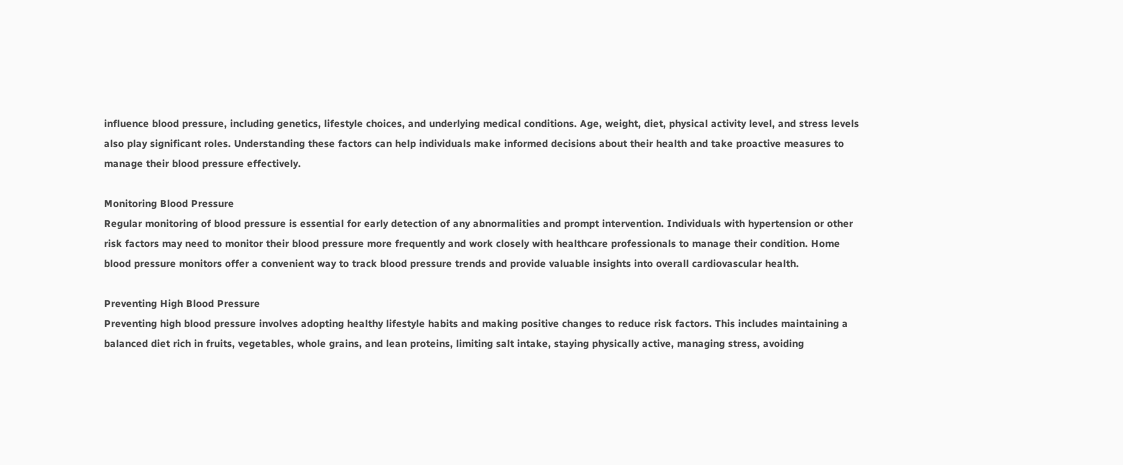influence blood pressure, including genetics, lifestyle choices, and underlying medical conditions. Age, weight, diet, physical activity level, and stress levels also play significant roles. Understanding these factors can help individuals make informed decisions about their health and take proactive measures to manage their blood pressure effectively.

Monitoring Blood Pressure
Regular monitoring of blood pressure is essential for early detection of any abnormalities and prompt intervention. Individuals with hypertension or other risk factors may need to monitor their blood pressure more frequently and work closely with healthcare professionals to manage their condition. Home blood pressure monitors offer a convenient way to track blood pressure trends and provide valuable insights into overall cardiovascular health.

Preventing High Blood Pressure
Preventing high blood pressure involves adopting healthy lifestyle habits and making positive changes to reduce risk factors. This includes maintaining a balanced diet rich in fruits, vegetables, whole grains, and lean proteins, limiting salt intake, staying physically active, managing stress, avoiding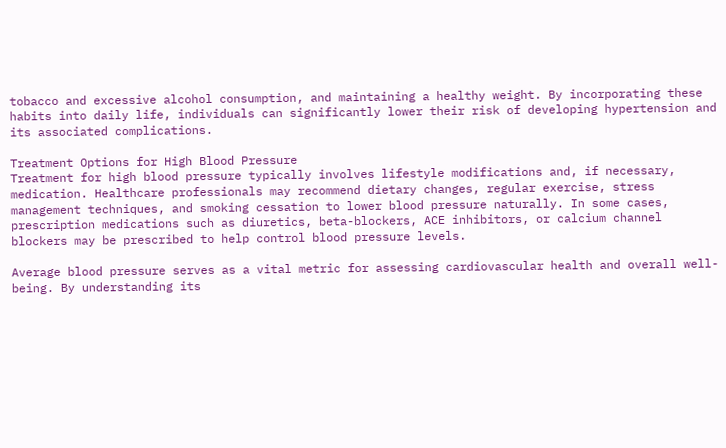tobacco and excessive alcohol consumption, and maintaining a healthy weight. By incorporating these habits into daily life, individuals can significantly lower their risk of developing hypertension and its associated complications.

Treatment Options for High Blood Pressure
Treatment for high blood pressure typically involves lifestyle modifications and, if necessary, medication. Healthcare professionals may recommend dietary changes, regular exercise, stress management techniques, and smoking cessation to lower blood pressure naturally. In some cases, prescription medications such as diuretics, beta-blockers, ACE inhibitors, or calcium channel blockers may be prescribed to help control blood pressure levels.

Average blood pressure serves as a vital metric for assessing cardiovascular health and overall well-being. By understanding its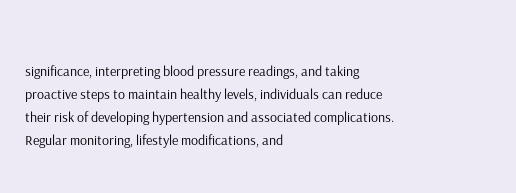significance, interpreting blood pressure readings, and taking proactive steps to maintain healthy levels, individuals can reduce their risk of developing hypertension and associated complications. Regular monitoring, lifestyle modifications, and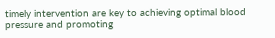timely intervention are key to achieving optimal blood pressure and promoting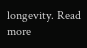longevity. Read more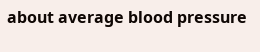about average blood pressure